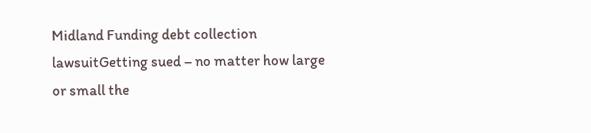Midland Funding debt collection lawsuitGetting sued – no matter how large or small the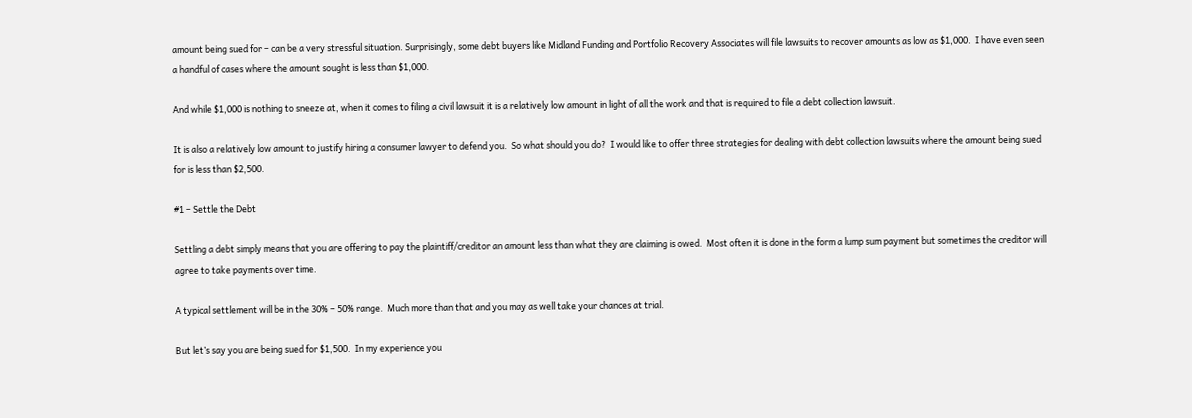amount being sued for – can be a very stressful situation. Surprisingly, some debt buyers like Midland Funding and Portfolio Recovery Associates will file lawsuits to recover amounts as low as $1,000.  I have even seen a handful of cases where the amount sought is less than $1,000.

And while $1,000 is nothing to sneeze at, when it comes to filing a civil lawsuit it is a relatively low amount in light of all the work and that is required to file a debt collection lawsuit.

It is also a relatively low amount to justify hiring a consumer lawyer to defend you.  So what should you do?  I would like to offer three strategies for dealing with debt collection lawsuits where the amount being sued for is less than $2,500.

#1 – Settle the Debt

Settling a debt simply means that you are offering to pay the plaintiff/creditor an amount less than what they are claiming is owed.  Most often it is done in the form a lump sum payment but sometimes the creditor will agree to take payments over time.

A typical settlement will be in the 30% – 50% range.  Much more than that and you may as well take your chances at trial.

But let’s say you are being sued for $1,500.  In my experience you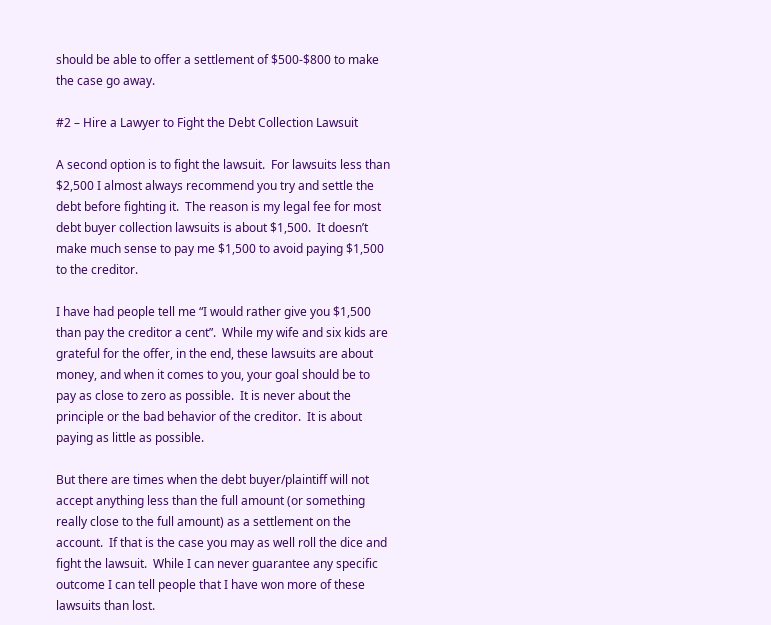should be able to offer a settlement of $500-$800 to make the case go away.

#2 – Hire a Lawyer to Fight the Debt Collection Lawsuit

A second option is to fight the lawsuit.  For lawsuits less than $2,500 I almost always recommend you try and settle the debt before fighting it.  The reason is my legal fee for most debt buyer collection lawsuits is about $1,500.  It doesn’t make much sense to pay me $1,500 to avoid paying $1,500 to the creditor.

I have had people tell me “I would rather give you $1,500 than pay the creditor a cent”.  While my wife and six kids are grateful for the offer, in the end, these lawsuits are about money, and when it comes to you, your goal should be to pay as close to zero as possible.  It is never about the principle or the bad behavior of the creditor.  It is about paying as little as possible.

But there are times when the debt buyer/plaintiff will not accept anything less than the full amount (or something really close to the full amount) as a settlement on the account.  If that is the case you may as well roll the dice and fight the lawsuit.  While I can never guarantee any specific outcome I can tell people that I have won more of these lawsuits than lost.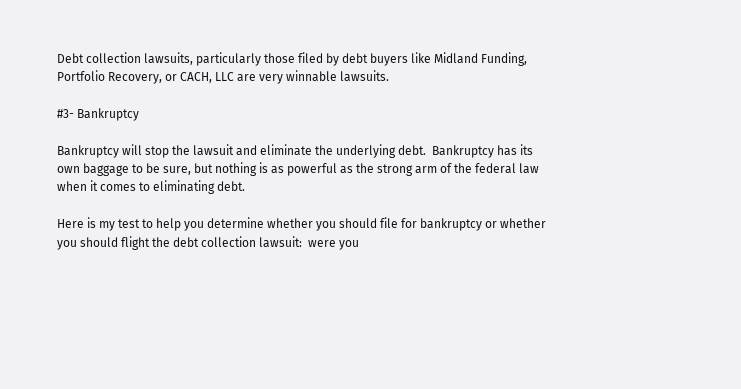Debt collection lawsuits, particularly those filed by debt buyers like Midland Funding, Portfolio Recovery, or CACH, LLC are very winnable lawsuits.

#3- Bankruptcy

Bankruptcy will stop the lawsuit and eliminate the underlying debt.  Bankruptcy has its own baggage to be sure, but nothing is as powerful as the strong arm of the federal law when it comes to eliminating debt.

Here is my test to help you determine whether you should file for bankruptcy or whether you should flight the debt collection lawsuit:  were you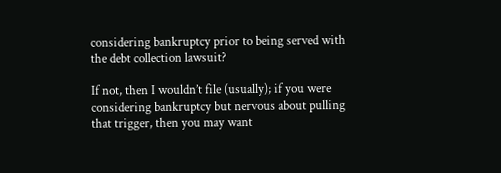considering bankruptcy prior to being served with the debt collection lawsuit?

If not, then I wouldn’t file (usually); if you were considering bankruptcy but nervous about pulling that trigger, then you may want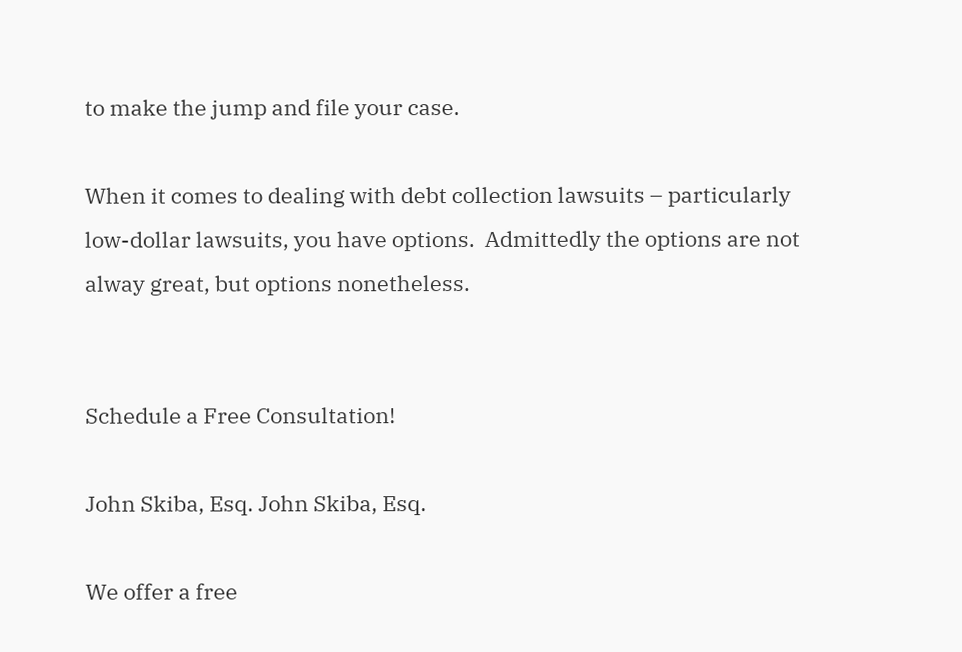to make the jump and file your case.

When it comes to dealing with debt collection lawsuits – particularly low-dollar lawsuits, you have options.  Admittedly the options are not alway great, but options nonetheless.


Schedule a Free Consultation!

John Skiba, Esq. John Skiba, Esq.

We offer a free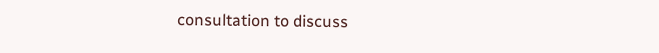consultation to discuss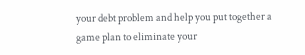your debt problem and help you put together a game plan to eliminate your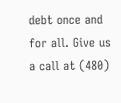debt once and for all. Give us a call at (480)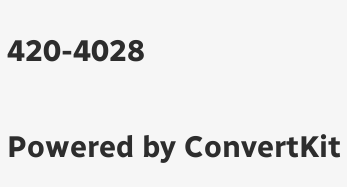420-4028

Powered by ConvertKit